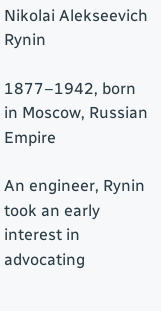Nikolai Alekseevich Rynin

1877–1942, born in Moscow, Russian Empire

An engineer, Rynin took an early interest in advocating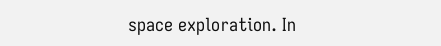space exploration. In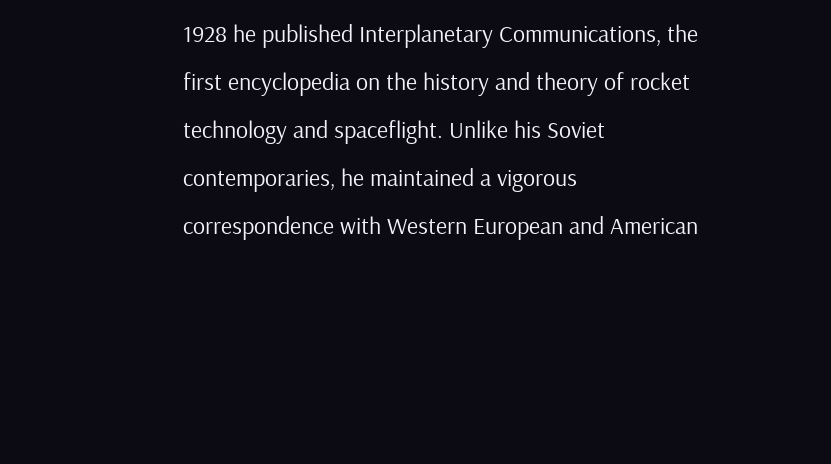1928 he published Interplanetary Communications, the first encyclopedia on the history and theory of rocket technology and spaceflight. Unlike his Soviet contemporaries, he maintained a vigorous correspondence with Western European and American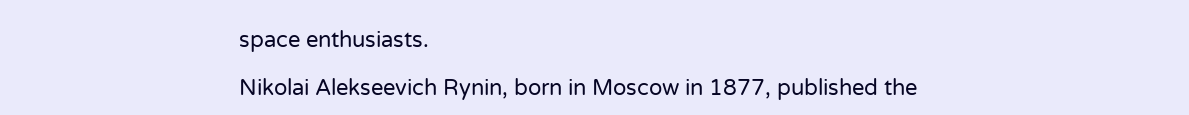space enthusiasts.

Nikolai Alekseevich Rynin, born in Moscow in 1877, published the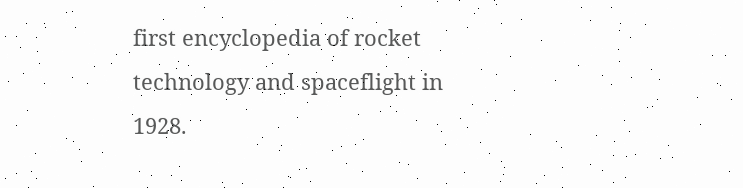first encyclopedia of rocket technology and spaceflight in 1928.